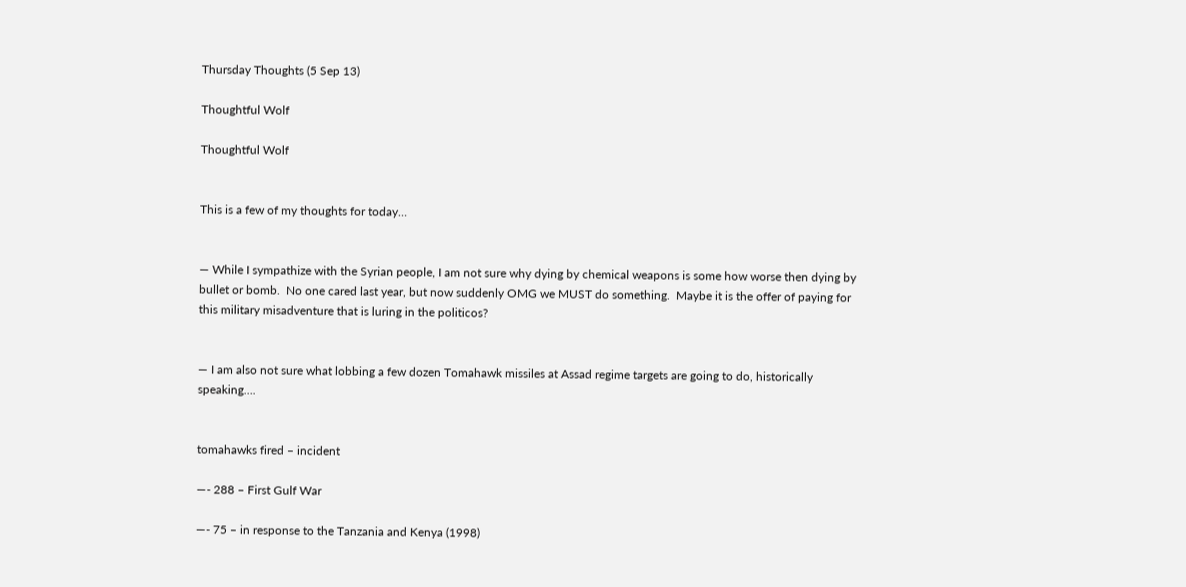Thursday Thoughts (5 Sep 13)

Thoughtful Wolf

Thoughtful Wolf


This is a few of my thoughts for today…


— While I sympathize with the Syrian people, I am not sure why dying by chemical weapons is some how worse then dying by bullet or bomb.  No one cared last year, but now suddenly OMG we MUST do something.  Maybe it is the offer of paying for this military misadventure that is luring in the politicos?


— I am also not sure what lobbing a few dozen Tomahawk missiles at Assad regime targets are going to do, historically speaking….


tomahawks fired – incident

—- 288 – First Gulf War

—- 75 – in response to the Tanzania and Kenya (1998)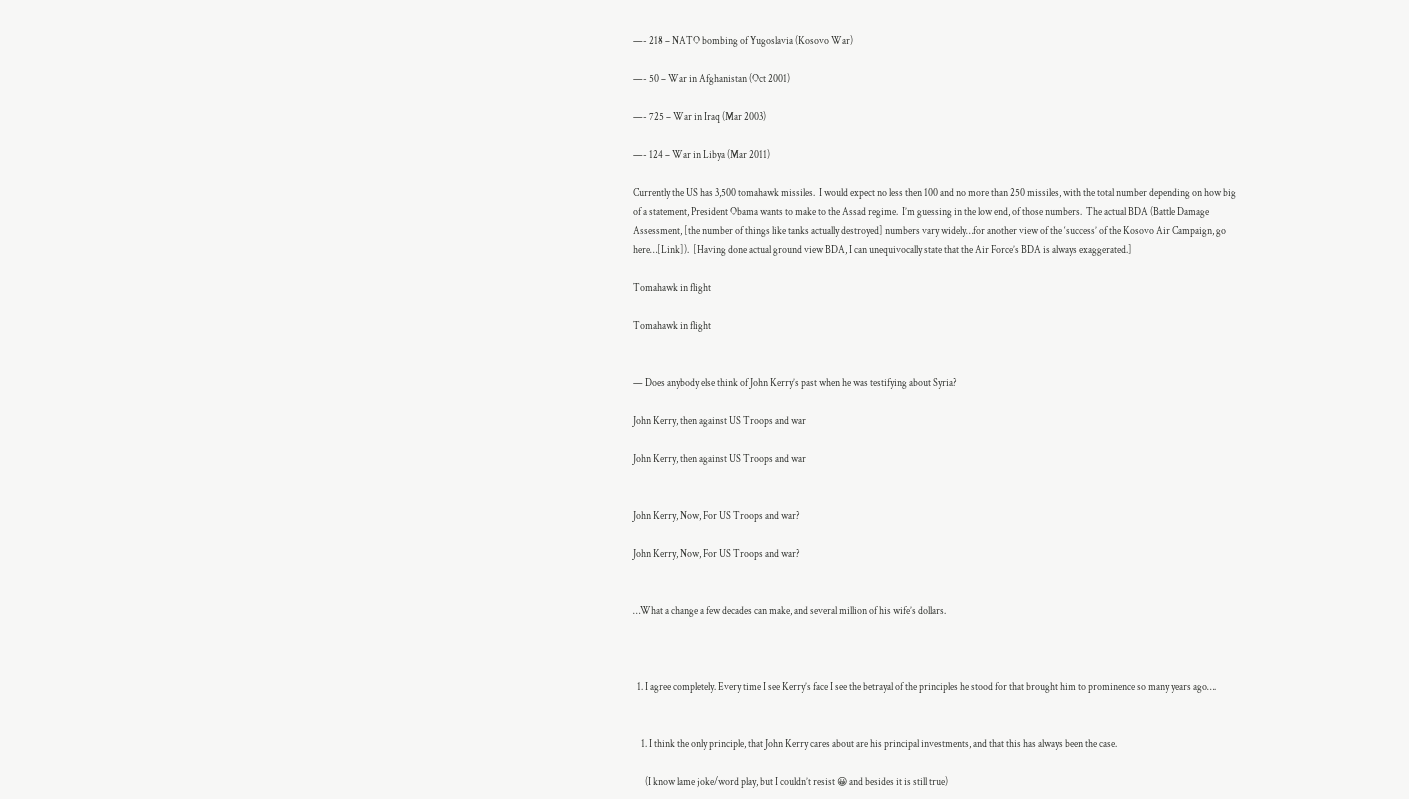—- 218 – NATO bombing of Yugoslavia (Kosovo War)

—- 50 – War in Afghanistan (Oct 2001)

—- 725 – War in Iraq (Mar 2003)

—- 124 – War in Libya (Mar 2011)

Currently the US has 3,500 tomahawk missiles.  I would expect no less then 100 and no more than 250 missiles, with the total number depending on how big of a statement, President Obama wants to make to the Assad regime.  I’m guessing in the low end, of those numbers.  The actual BDA (Battle Damage Assessment, [the number of things like tanks actually destroyed] numbers vary widely…for another view of the ‘success’ of the Kosovo Air Campaign, go here…[Link]).  [Having done actual ground view BDA, I can unequivocally state that the Air Force’s BDA is always exaggerated.]

Tomahawk in flight

Tomahawk in flight


— Does anybody else think of John Kerry’s past when he was testifying about Syria?

John Kerry, then against US Troops and war

John Kerry, then against US Troops and war


John Kerry, Now, For US Troops and war?

John Kerry, Now, For US Troops and war?


…What a change a few decades can make, and several million of his wife’s dollars.



  1. I agree completely. Every time I see Kerry’s face I see the betrayal of the principles he stood for that brought him to prominence so many years ago….


    1. I think the only principle, that John Kerry cares about are his principal investments, and that this has always been the case.

      (I know lame joke/word play, but I couldn’t resist 😀 and besides it is still true)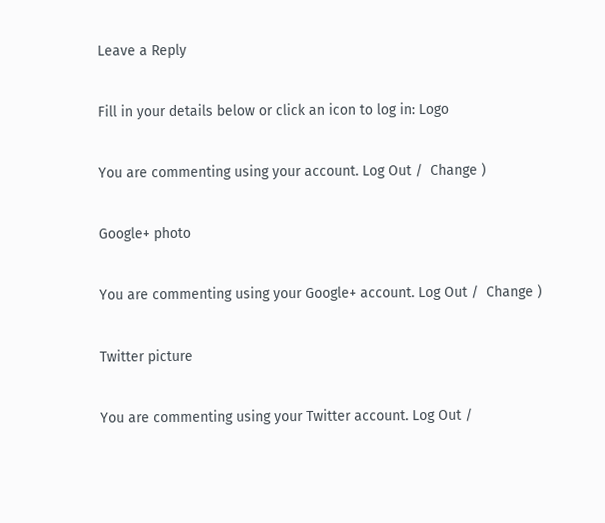Leave a Reply

Fill in your details below or click an icon to log in: Logo

You are commenting using your account. Log Out /  Change )

Google+ photo

You are commenting using your Google+ account. Log Out /  Change )

Twitter picture

You are commenting using your Twitter account. Log Out /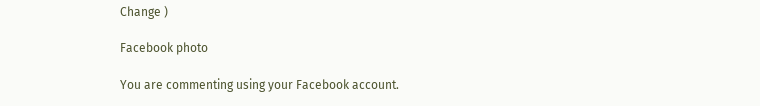Change )

Facebook photo

You are commenting using your Facebook account.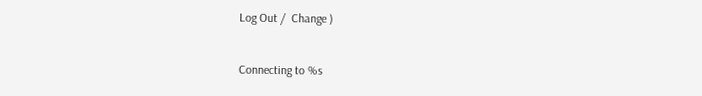Log Out /  Change )


Connecting to %s